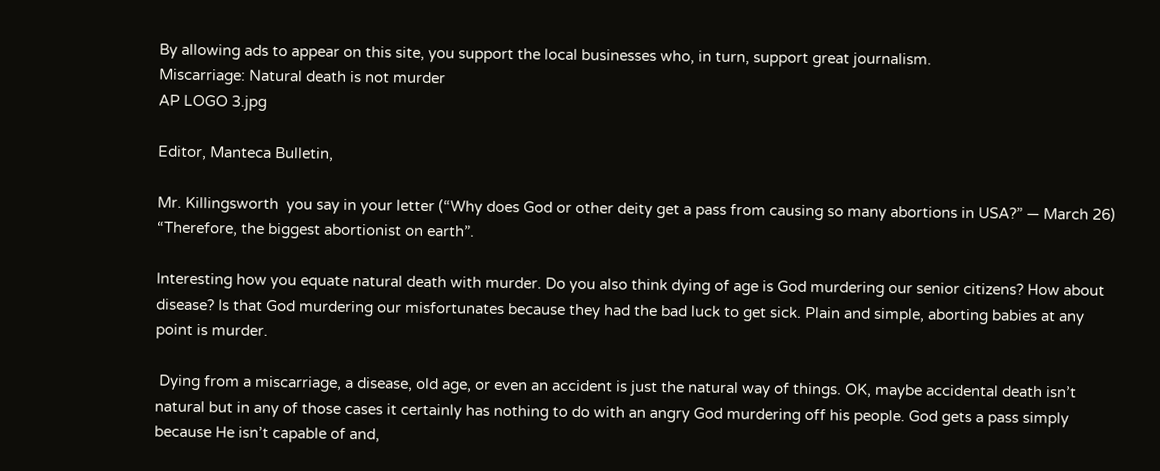By allowing ads to appear on this site, you support the local businesses who, in turn, support great journalism.
Miscarriage: Natural death is not murder
AP LOGO 3.jpg

Editor, Manteca Bulletin,

Mr. Killingsworth  you say in your letter (“Why does God or other deity get a pass from causing so many abortions in USA?” — March 26) “Therefore, the biggest abortionist on earth”.

Interesting how you equate natural death with murder. Do you also think dying of age is God murdering our senior citizens? How about disease? Is that God murdering our misfortunates because they had the bad luck to get sick. Plain and simple, aborting babies at any point is murder.

 Dying from a miscarriage, a disease, old age, or even an accident is just the natural way of things. OK, maybe accidental death isn’t natural but in any of those cases it certainly has nothing to do with an angry God murdering off his people. God gets a pass simply because He isn’t capable of and,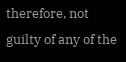therefore, not guilty of any of the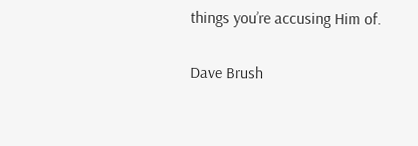things you’re accusing Him of.

Dave Brush